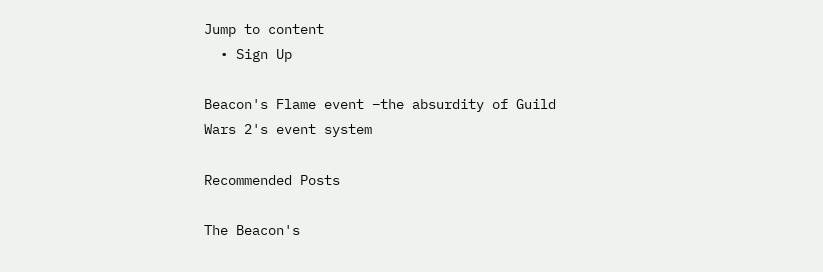Jump to content
  • Sign Up

Beacon's Flame event –the absurdity of Guild Wars 2's event system

Recommended Posts

The Beacon's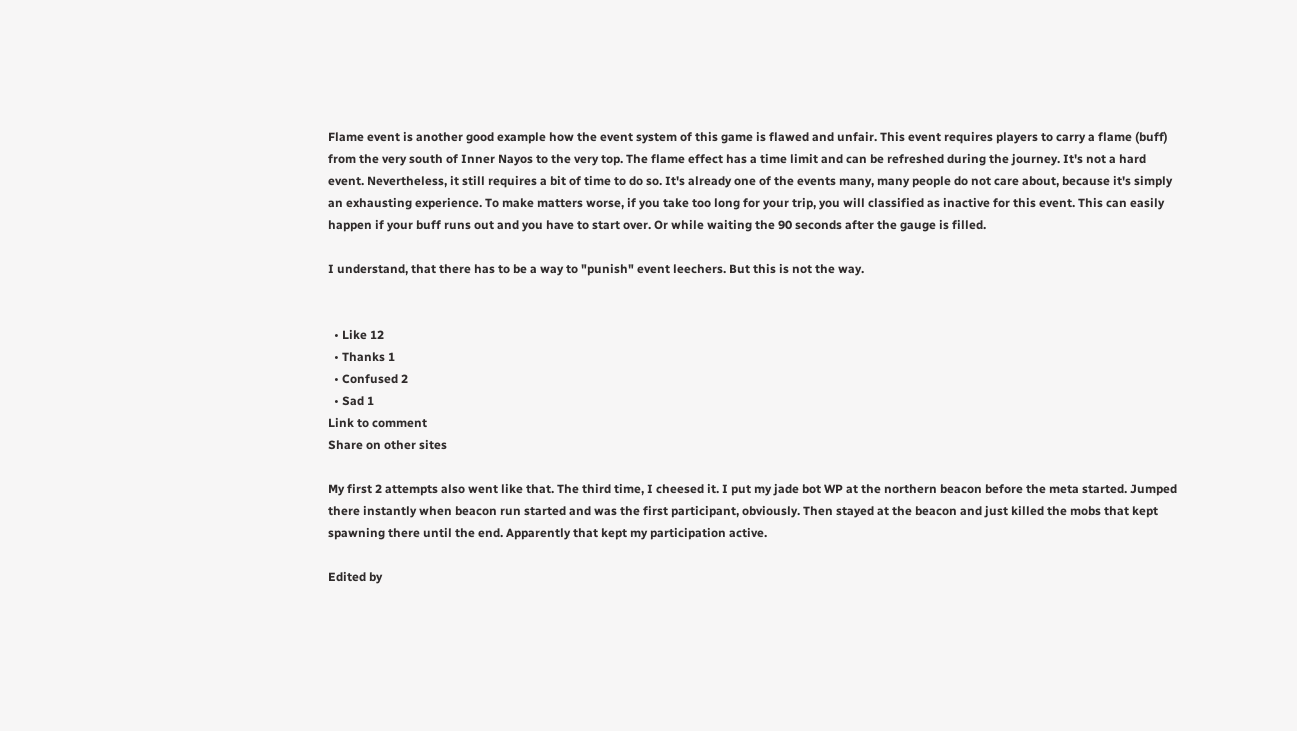Flame event is another good example how the event system of this game is flawed and unfair. This event requires players to carry a flame (buff) from the very south of Inner Nayos to the very top. The flame effect has a time limit and can be refreshed during the journey. It's not a hard event. Nevertheless, it still requires a bit of time to do so. It's already one of the events many, many people do not care about, because it's simply an exhausting experience. To make matters worse, if you take too long for your trip, you will classified as inactive for this event. This can easily happen if your buff runs out and you have to start over. Or while waiting the 90 seconds after the gauge is filled.

I understand, that there has to be a way to "punish" event leechers. But this is not the way.


  • Like 12
  • Thanks 1
  • Confused 2
  • Sad 1
Link to comment
Share on other sites

My first 2 attempts also went like that. The third time, I cheesed it. I put my jade bot WP at the northern beacon before the meta started. Jumped there instantly when beacon run started and was the first participant, obviously. Then stayed at the beacon and just killed the mobs that kept spawning there until the end. Apparently that kept my participation active.

Edited by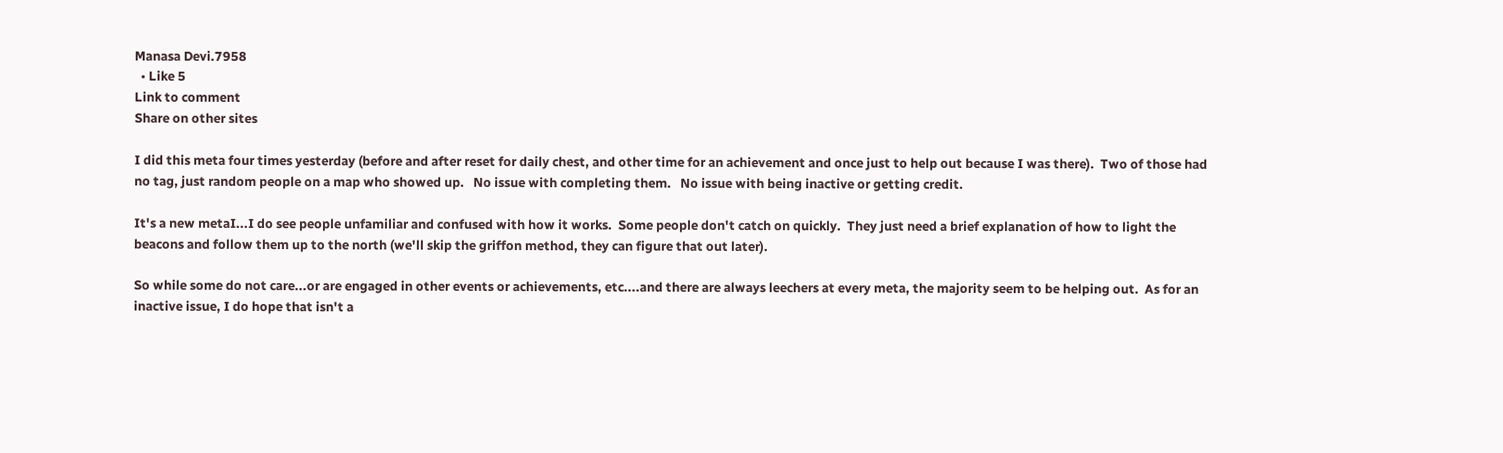Manasa Devi.7958
  • Like 5
Link to comment
Share on other sites

I did this meta four times yesterday (before and after reset for daily chest, and other time for an achievement and once just to help out because I was there).  Two of those had no tag, just random people on a map who showed up.   No issue with completing them.   No issue with being inactive or getting credit.

It's a new metaI...I do see people unfamiliar and confused with how it works.  Some people don't catch on quickly.  They just need a brief explanation of how to light the beacons and follow them up to the north (we'll skip the griffon method, they can figure that out later).

So while some do not care...or are engaged in other events or achievements, etc....and there are always leechers at every meta, the majority seem to be helping out.  As for an inactive issue, I do hope that isn't a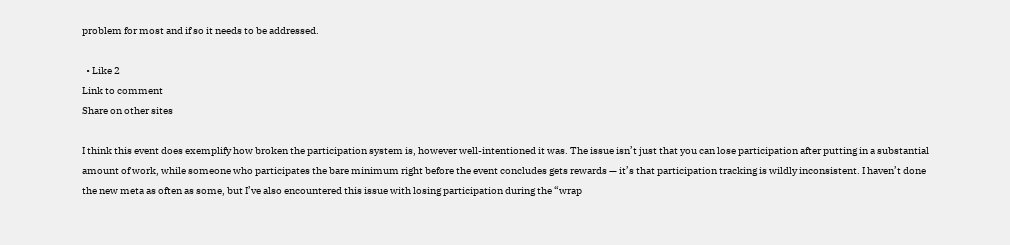problem for most and if so it needs to be addressed.

  • Like 2
Link to comment
Share on other sites

I think this event does exemplify how broken the participation system is, however well-intentioned it was. The issue isn’t just that you can lose participation after putting in a substantial amount of work, while someone who participates the bare minimum right before the event concludes gets rewards — it’s that participation tracking is wildly inconsistent. I haven’t done the new meta as often as some, but I’ve also encountered this issue with losing participation during the “wrap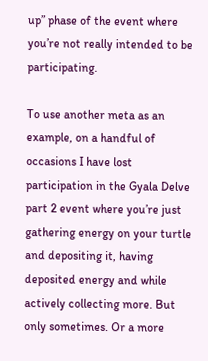up” phase of the event where you’re not really intended to be participating.

To use another meta as an example, on a handful of occasions I have lost participation in the Gyala Delve part 2 event where you’re just gathering energy on your turtle and depositing it, having deposited energy and while actively collecting more. But only sometimes. Or a more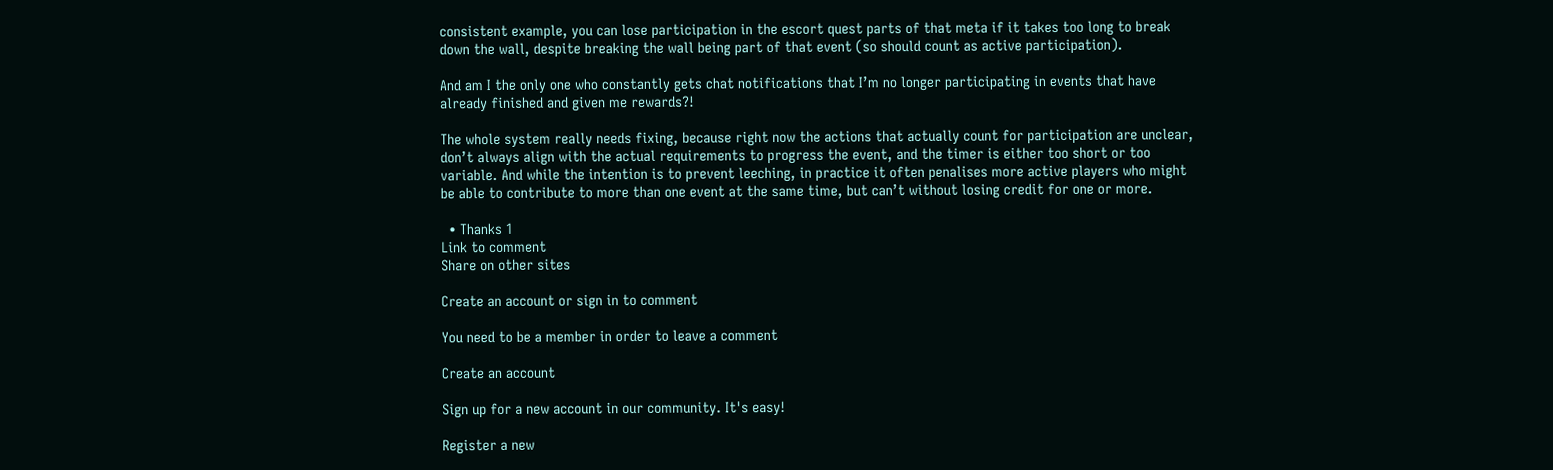consistent example, you can lose participation in the escort quest parts of that meta if it takes too long to break down the wall, despite breaking the wall being part of that event (so should count as active participation).

And am I the only one who constantly gets chat notifications that I’m no longer participating in events that have already finished and given me rewards?!

The whole system really needs fixing, because right now the actions that actually count for participation are unclear, don’t always align with the actual requirements to progress the event, and the timer is either too short or too variable. And while the intention is to prevent leeching, in practice it often penalises more active players who might be able to contribute to more than one event at the same time, but can’t without losing credit for one or more.

  • Thanks 1
Link to comment
Share on other sites

Create an account or sign in to comment

You need to be a member in order to leave a comment

Create an account

Sign up for a new account in our community. It's easy!

Register a new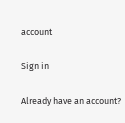account

Sign in

Already have an account?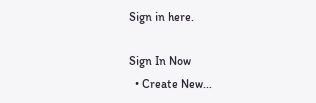Sign in here.

Sign In Now
  • Create New...